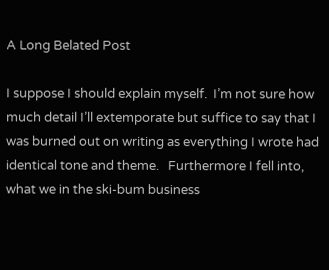A Long Belated Post

I suppose I should explain myself.  I’m not sure how much detail I’ll extemporate but suffice to say that I was burned out on writing as everything I wrote had identical tone and theme.   Furthermore I fell into, what we in the ski-bum business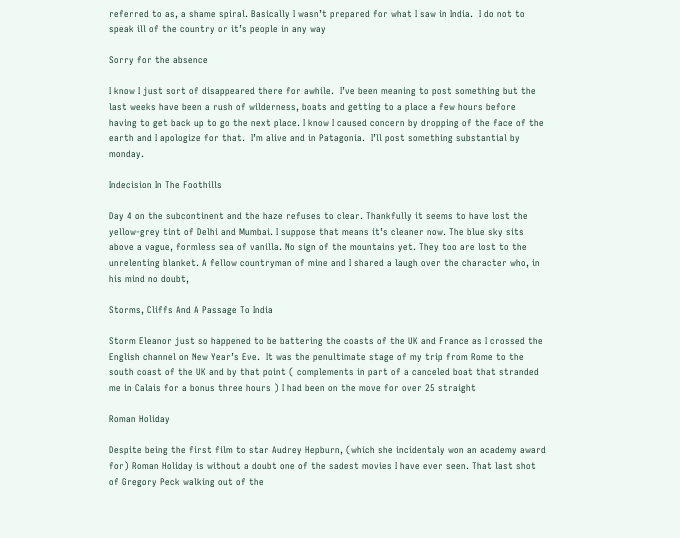referred to as, a shame spiral. Basically I wasn’t prepared for what I saw in India.  I do not to speak ill of the country or it’s people in any way

Sorry for the absence

I know I just sort of disappeared there for awhile.  I’ve been meaning to post something but the last weeks have been a rush of wilderness, boats and getting to a place a few hours before having to get back up to go the next place. I know I caused concern by dropping of the face of the earth and I apologize for that.  I’m alive and in Patagonia.  I’ll post something substantial by monday.

Indecision In The Foothills

Day 4 on the subcontinent and the haze refuses to clear. Thankfully it seems to have lost the yellow-grey tint of Delhi and Mumbai. I suppose that means it’s cleaner now. The blue sky sits above a vague, formless sea of vanilla. No sign of the mountains yet. They too are lost to the unrelenting blanket. A fellow countryman of mine and I shared a laugh over the character who, in his mind no doubt,

Storms, Cliffs And A Passage To India

Storm Eleanor just so happened to be battering the coasts of the UK and France as I crossed the English channel on New Year’s Eve.  It was the penultimate stage of my trip from Rome to the south coast of the UK and by that point ( complements in part of a canceled boat that stranded me in Calais for a bonus three hours ) I had been on the move for over 25 straight

Roman Holiday

Despite being the first film to star Audrey Hepburn, (which she incidentaly won an academy award for) Roman Holiday is without a doubt one of the sadest movies I have ever seen. That last shot of Gregory Peck walking out of the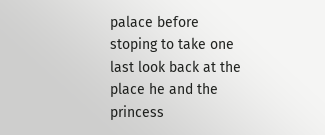palace before stoping to take one last look back at the place he and the princess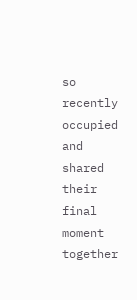so recently occupied and shared their final moment together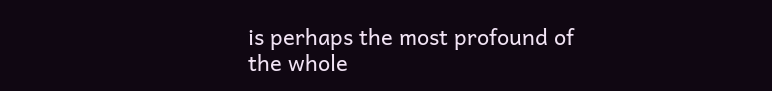is perhaps the most profound of the whole